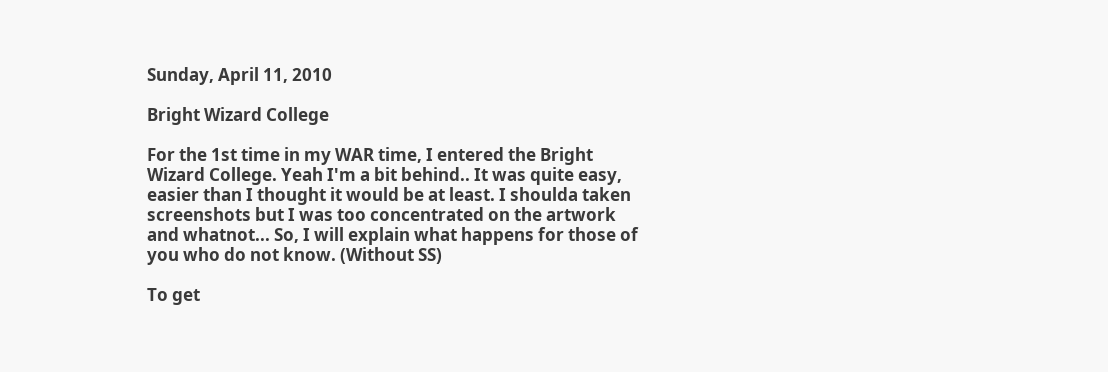Sunday, April 11, 2010

Bright Wizard College

For the 1st time in my WAR time, I entered the Bright Wizard College. Yeah I'm a bit behind.. It was quite easy, easier than I thought it would be at least. I shoulda taken screenshots but I was too concentrated on the artwork and whatnot... So, I will explain what happens for those of you who do not know. (Without SS)

To get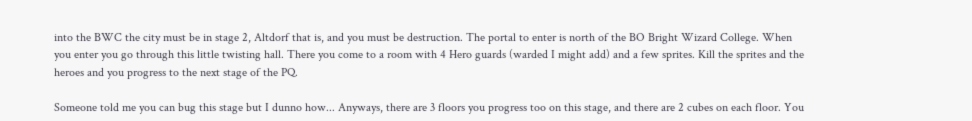into the BWC the city must be in stage 2, Altdorf that is, and you must be destruction. The portal to enter is north of the BO Bright Wizard College. When you enter you go through this little twisting hall. There you come to a room with 4 Hero guards (warded I might add) and a few sprites. Kill the sprites and the heroes and you progress to the next stage of the PQ.

Someone told me you can bug this stage but I dunno how... Anyways, there are 3 floors you progress too on this stage, and there are 2 cubes on each floor. You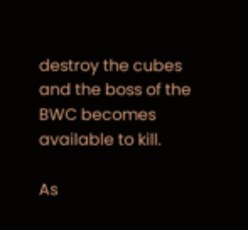destroy the cubes and the boss of the BWC becomes available to kill.

As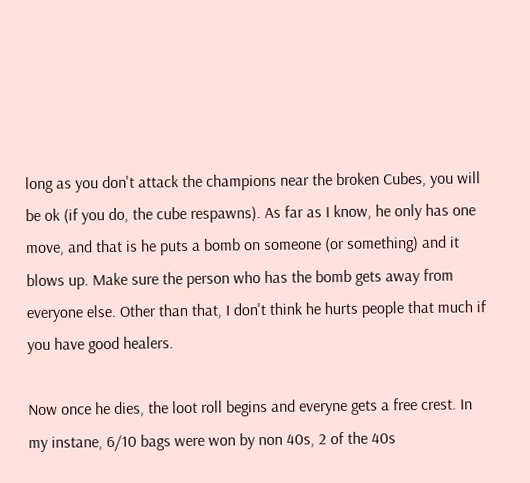long as you don't attack the champions near the broken Cubes, you will be ok (if you do, the cube respawns). As far as I know, he only has one move, and that is he puts a bomb on someone (or something) and it blows up. Make sure the person who has the bomb gets away from everyone else. Other than that, I don't think he hurts people that much if you have good healers.

Now once he dies, the loot roll begins and everyne gets a free crest. In my instane, 6/10 bags were won by non 40s, 2 of the 40s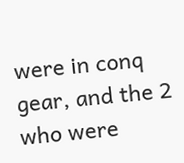were in conq gear, and the 2 who were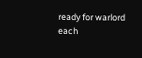ready for warlord each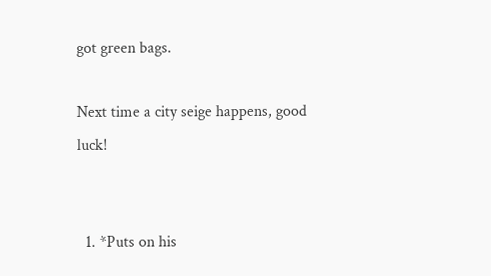got green bags.

Next time a city seige happens, good luck!


  1. *Puts on his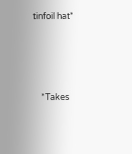tinfoil hat*




    *Takes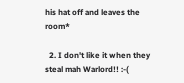his hat off and leaves the room*

  2. I don't like it when they steal mah Warlord!! :-(